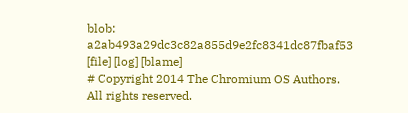blob: a2ab493a29dc3c82a855d9e2fc8341dc87fbaf53 [file] [log] [blame]
# Copyright 2014 The Chromium OS Authors. All rights reserved.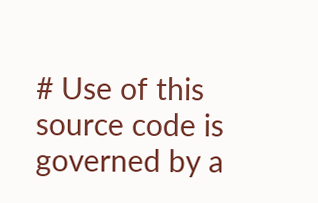# Use of this source code is governed by a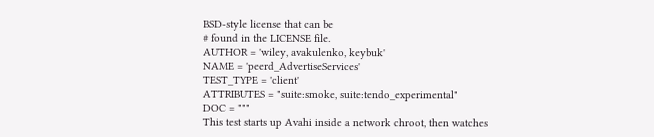BSD-style license that can be
# found in the LICENSE file.
AUTHOR = 'wiley, avakulenko, keybuk'
NAME = 'peerd_AdvertiseServices'
TEST_TYPE = 'client'
ATTRIBUTES = "suite:smoke, suite:tendo_experimental"
DOC = """
This test starts up Avahi inside a network chroot, then watches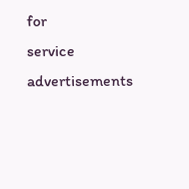for
service advertisements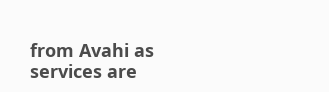from Avahi as services are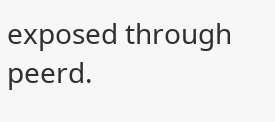exposed through peerd.